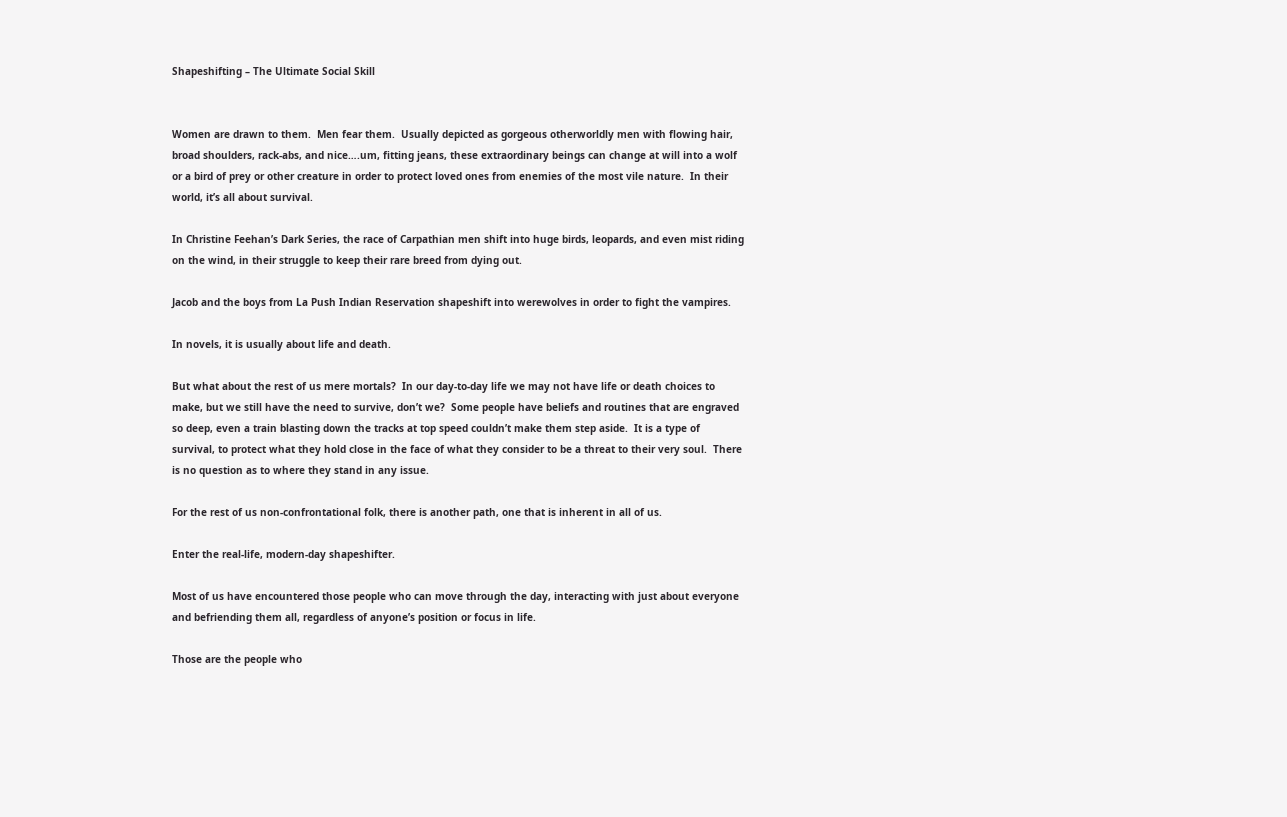Shapeshifting – The Ultimate Social Skill


Women are drawn to them.  Men fear them.  Usually depicted as gorgeous otherworldly men with flowing hair, broad shoulders, rack-abs, and nice….um, fitting jeans, these extraordinary beings can change at will into a wolf or a bird of prey or other creature in order to protect loved ones from enemies of the most vile nature.  In their world, it’s all about survival.

In Christine Feehan’s Dark Series, the race of Carpathian men shift into huge birds, leopards, and even mist riding on the wind, in their struggle to keep their rare breed from dying out.

Jacob and the boys from La Push Indian Reservation shapeshift into werewolves in order to fight the vampires.

In novels, it is usually about life and death.

But what about the rest of us mere mortals?  In our day-to-day life we may not have life or death choices to make, but we still have the need to survive, don’t we?  Some people have beliefs and routines that are engraved so deep, even a train blasting down the tracks at top speed couldn’t make them step aside.  It is a type of survival, to protect what they hold close in the face of what they consider to be a threat to their very soul.  There is no question as to where they stand in any issue.

For the rest of us non-confrontational folk, there is another path, one that is inherent in all of us.

Enter the real-life, modern-day shapeshifter.

Most of us have encountered those people who can move through the day, interacting with just about everyone and befriending them all, regardless of anyone’s position or focus in life.

Those are the people who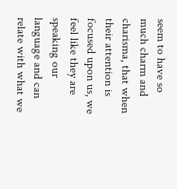seem to have so much charm and charisma, that when their attention is focused upon us, we feel like they are speaking our language and can relate with what we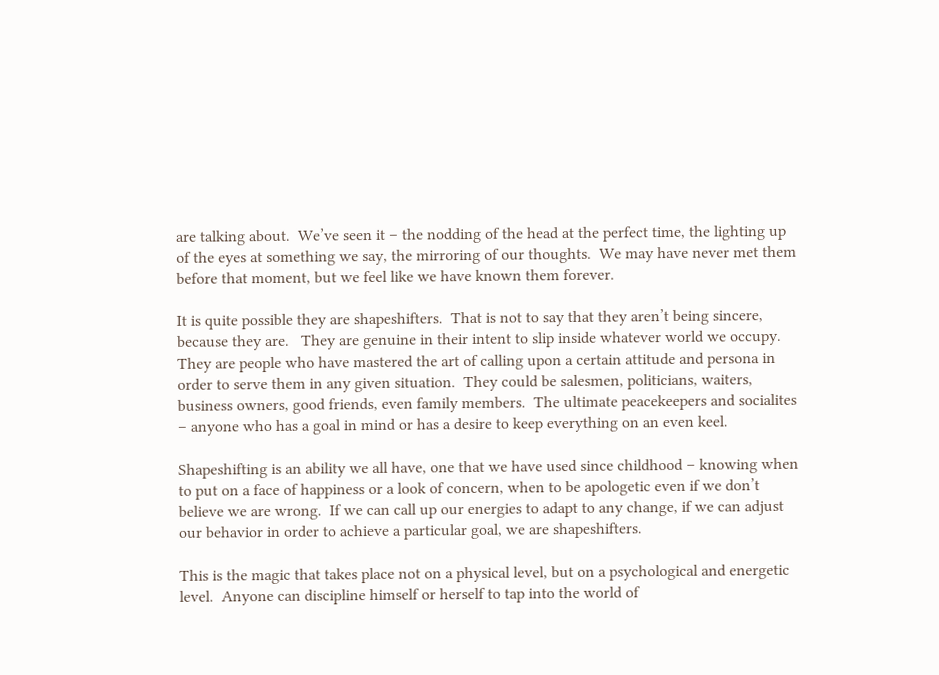are talking about.  We’ve seen it – the nodding of the head at the perfect time, the lighting up of the eyes at something we say, the mirroring of our thoughts.  We may have never met them before that moment, but we feel like we have known them forever.

It is quite possible they are shapeshifters.  That is not to say that they aren’t being sincere, because they are.   They are genuine in their intent to slip inside whatever world we occupy.  They are people who have mastered the art of calling upon a certain attitude and persona in order to serve them in any given situation.  They could be salesmen, politicians, waiters, business owners, good friends, even family members.  The ultimate peacekeepers and socialites – anyone who has a goal in mind or has a desire to keep everything on an even keel.

Shapeshifting is an ability we all have, one that we have used since childhood – knowing when to put on a face of happiness or a look of concern, when to be apologetic even if we don’t believe we are wrong.  If we can call up our energies to adapt to any change, if we can adjust our behavior in order to achieve a particular goal, we are shapeshifters.

This is the magic that takes place not on a physical level, but on a psychological and energetic level.  Anyone can discipline himself or herself to tap into the world of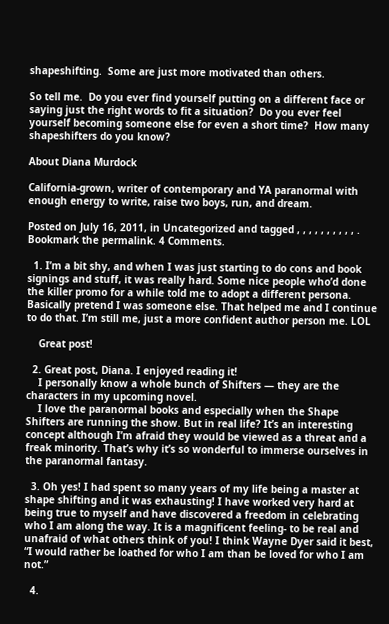shapeshifting.  Some are just more motivated than others.

So tell me.  Do you ever find yourself putting on a different face or saying just the right words to fit a situation?  Do you ever feel yourself becoming someone else for even a short time?  How many shapeshifters do you know?

About Diana Murdock

California-grown, writer of contemporary and YA paranormal with enough energy to write, raise two boys, run, and dream.

Posted on July 16, 2011, in Uncategorized and tagged , , , , , , , , , , . Bookmark the permalink. 4 Comments.

  1. I’m a bit shy, and when I was just starting to do cons and book signings and stuff, it was really hard. Some nice people who’d done the killer promo for a while told me to adopt a different persona. Basically pretend I was someone else. That helped me and I continue to do that. I’m still me, just a more confident author person me. LOL

    Great post!

  2. Great post, Diana. I enjoyed reading it!
    I personally know a whole bunch of Shifters — they are the characters in my upcoming novel.
    I love the paranormal books and especially when the Shape Shifters are running the show. But in real life? It’s an interesting concept although I’m afraid they would be viewed as a threat and a freak minority. That’s why it’s so wonderful to immerse ourselves in the paranormal fantasy.

  3. Oh yes! I had spent so many years of my life being a master at shape shifting and it was exhausting! I have worked very hard at being true to myself and have discovered a freedom in celebrating who I am along the way. It is a magnificent feeling- to be real and unafraid of what others think of you! I think Wayne Dyer said it best, “I would rather be loathed for who I am than be loved for who I am not.”

  4.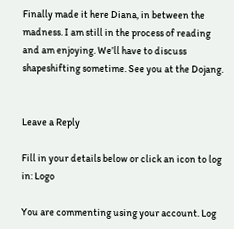Finally made it here Diana, in between the madness. I am still in the process of reading and am enjoying. We’ll have to discuss shapeshifting sometime. See you at the Dojang.


Leave a Reply

Fill in your details below or click an icon to log in: Logo

You are commenting using your account. Log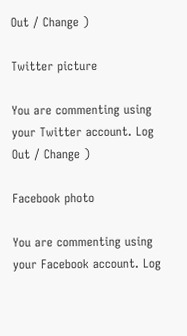Out / Change )

Twitter picture

You are commenting using your Twitter account. Log Out / Change )

Facebook photo

You are commenting using your Facebook account. Log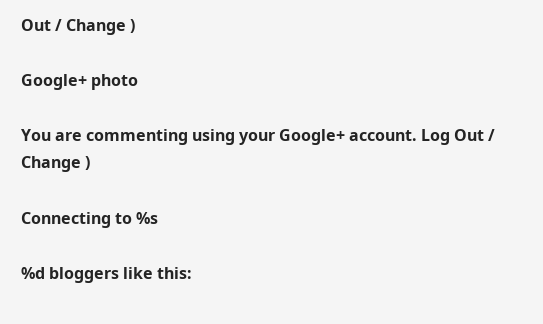Out / Change )

Google+ photo

You are commenting using your Google+ account. Log Out / Change )

Connecting to %s

%d bloggers like this: